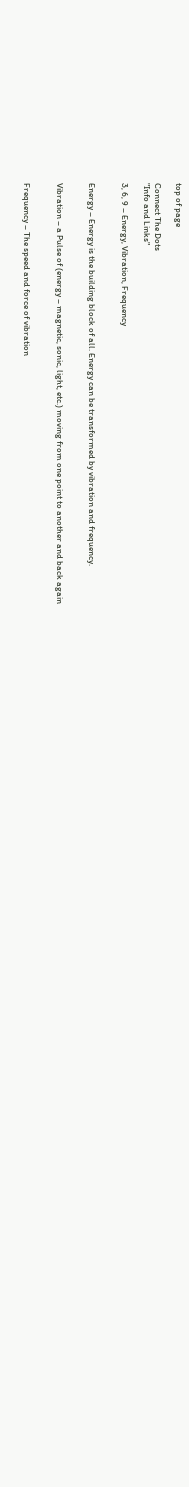top of page

Connect The Dots
"Info and Links"

3, 6, 9 – Energy, Vibration, Frequency


Energy – Energy is the building block of all. Energy can be transformed by vibration and frequency.


Vibration – a Pulse of (energy – magnetic, sonic, light, etc.) moving from one point to another and back again


Frequency – The speed and force of vibration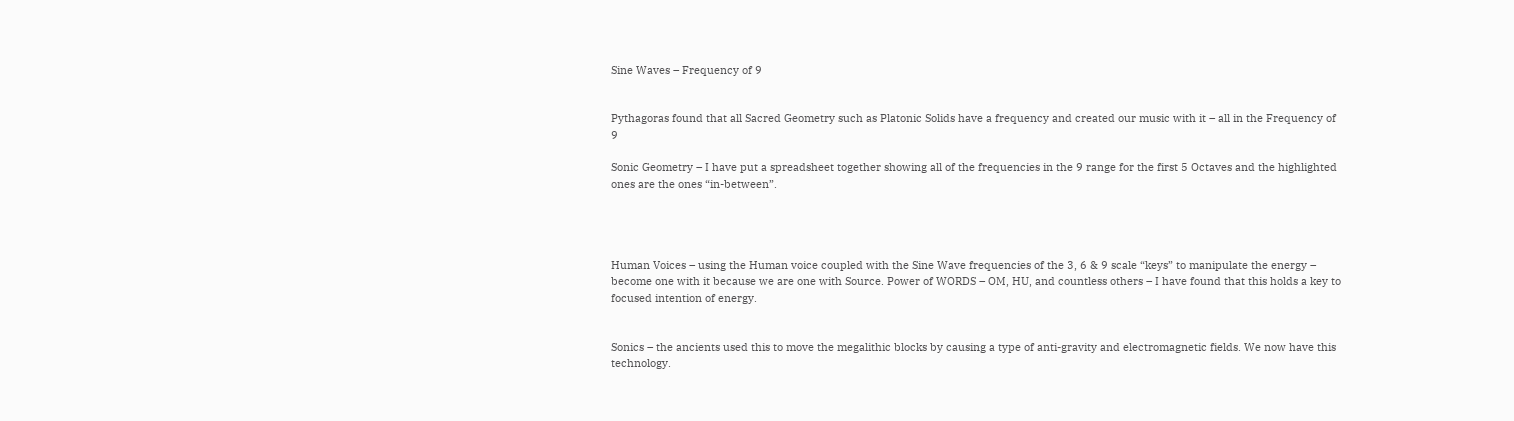Sine Waves – Frequency of 9


Pythagoras found that all Sacred Geometry such as Platonic Solids have a frequency and created our music with it – all in the Frequency of 9

Sonic Geometry – I have put a spreadsheet together showing all of the frequencies in the 9 range for the first 5 Octaves and the highlighted ones are the ones “in-between”.




Human Voices – using the Human voice coupled with the Sine Wave frequencies of the 3, 6 & 9 scale “keys” to manipulate the energy – become one with it because we are one with Source. Power of WORDS – OM, HU, and countless others – I have found that this holds a key to focused intention of energy.


Sonics – the ancients used this to move the megalithic blocks by causing a type of anti-gravity and electromagnetic fields. We now have this technology.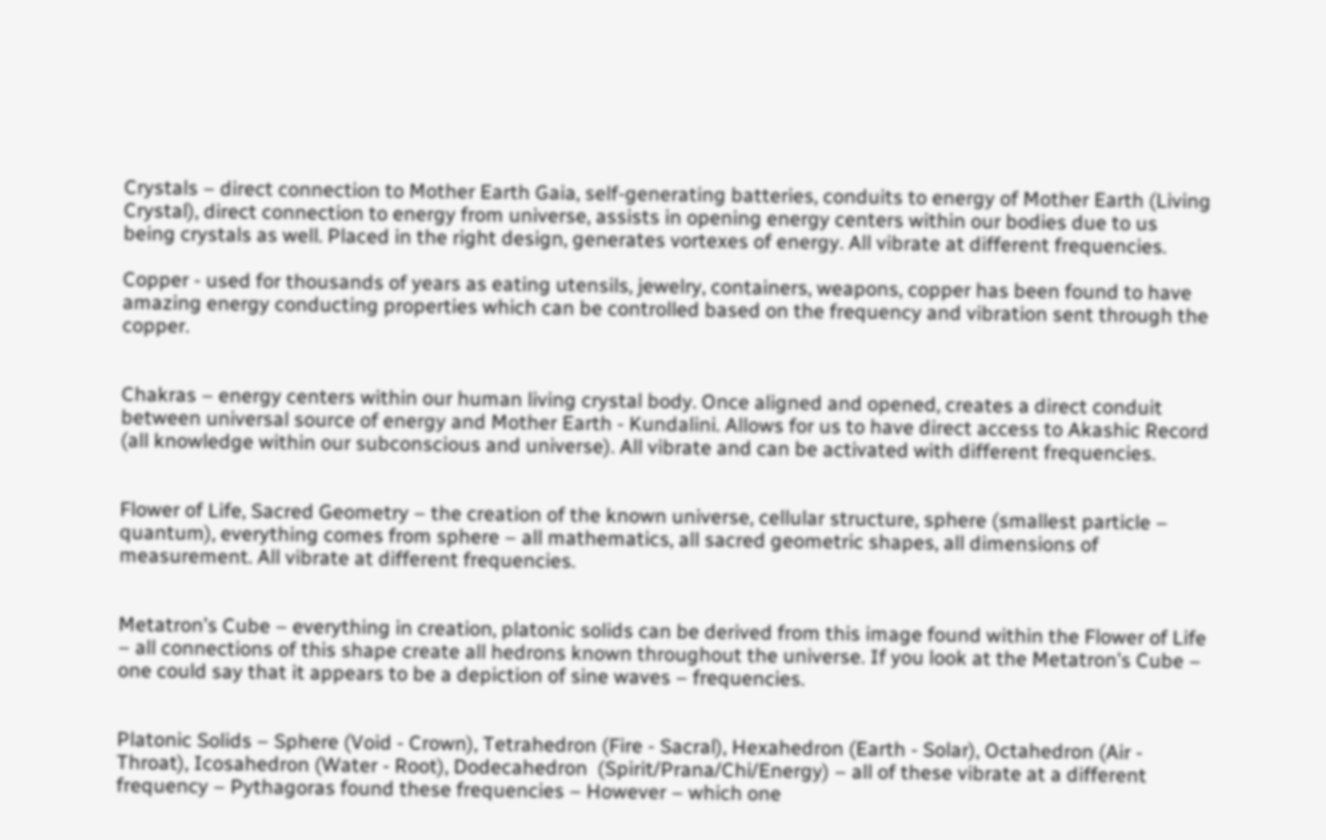Crystals – direct connection to Mother Earth Gaia, self-generating batteries, conduits to energy of Mother Earth (Living Crystal), direct connection to energy from universe, assists in opening energy centers within our bodies due to us being crystals as well. Placed in the right design, generates vortexes of energy. All vibrate at different frequencies.

Copper - used for thousands of years as eating utensils, jewelry, containers, weapons, copper has been found to have amazing energy conducting properties which can be controlled based on the frequency and vibration sent through the copper.


Chakras – energy centers within our human living crystal body. Once aligned and opened, creates a direct conduit between universal source of energy and Mother Earth - Kundalini. Allows for us to have direct access to Akashic Record (all knowledge within our subconscious and universe). All vibrate and can be activated with different frequencies.


Flower of Life, Sacred Geometry – the creation of the known universe, cellular structure, sphere (smallest particle – quantum), everything comes from sphere – all mathematics, all sacred geometric shapes, all dimensions of measurement. All vibrate at different frequencies.


Metatron’s Cube – everything in creation, platonic solids can be derived from this image found within the Flower of Life – all connections of this shape create all hedrons known throughout the universe. If you look at the Metatron’s Cube – one could say that it appears to be a depiction of sine waves – frequencies.


Platonic Solids – Sphere (Void - Crown), Tetrahedron (Fire - Sacral), Hexahedron (Earth - Solar), Octahedron (Air - Throat), Icosahedron (Water - Root), Dodecahedron  (Spirit/Prana/Chi/Energy) – all of these vibrate at a different frequency – Pythagoras found these frequencies – However – which one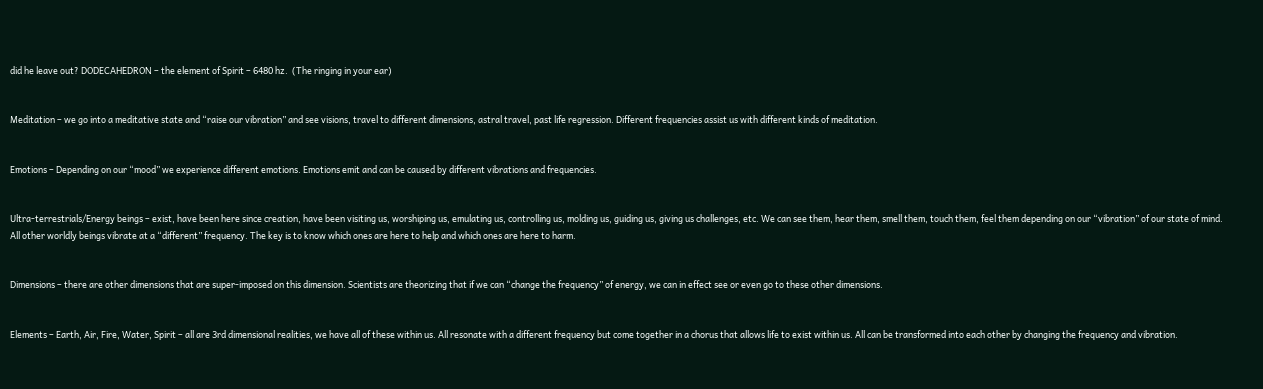did he leave out? DODECAHEDRON – the element of Spirit – 6480 hz.  (The ringing in your ear)


Meditation – we go into a meditative state and “raise our vibration” and see visions, travel to different dimensions, astral travel, past life regression. Different frequencies assist us with different kinds of meditation.


Emotions – Depending on our “mood” we experience different emotions. Emotions emit and can be caused by different vibrations and frequencies.


Ultra-terrestrials/Energy beings – exist, have been here since creation, have been visiting us, worshiping us, emulating us, controlling us, molding us, guiding us, giving us challenges, etc. We can see them, hear them, smell them, touch them, feel them depending on our “vibration” of our state of mind. All other worldly beings vibrate at a “different” frequency. The key is to know which ones are here to help and which ones are here to harm.


Dimensions – there are other dimensions that are super-imposed on this dimension. Scientists are theorizing that if we can “change the frequency” of energy, we can in effect see or even go to these other dimensions.


Elements – Earth, Air, Fire, Water, Spirit – all are 3rd dimensional realities, we have all of these within us. All resonate with a different frequency but come together in a chorus that allows life to exist within us. All can be transformed into each other by changing the frequency and vibration.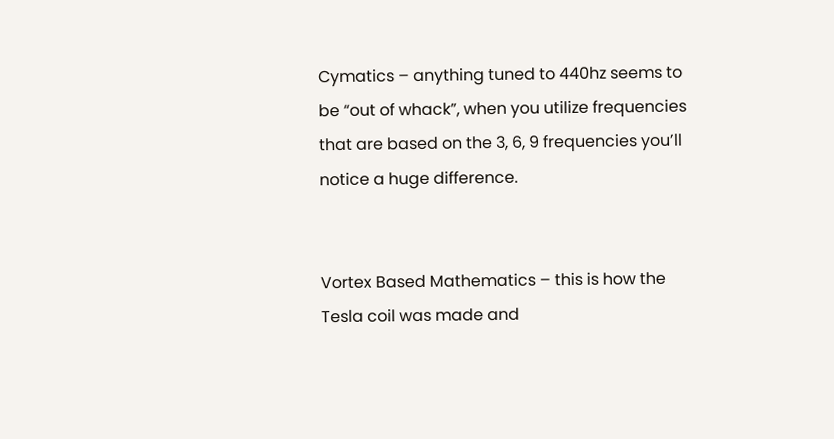Cymatics – anything tuned to 440hz seems to be “out of whack”, when you utilize frequencies that are based on the 3, 6, 9 frequencies you’ll notice a huge difference.


Vortex Based Mathematics – this is how the Tesla coil was made and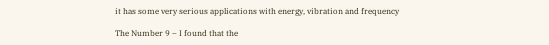it has some very serious applications with energy, vibration and frequency

The Number 9 – I found that the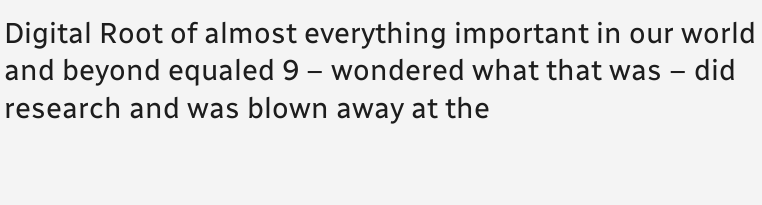Digital Root of almost everything important in our world and beyond equaled 9 – wondered what that was – did research and was blown away at the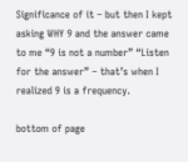Significance of it – but then I kept asking WHY 9 and the answer came to me “9 is not a number” “Listen for the answer” – that’s when I realized 9 is a frequency.

bottom of page